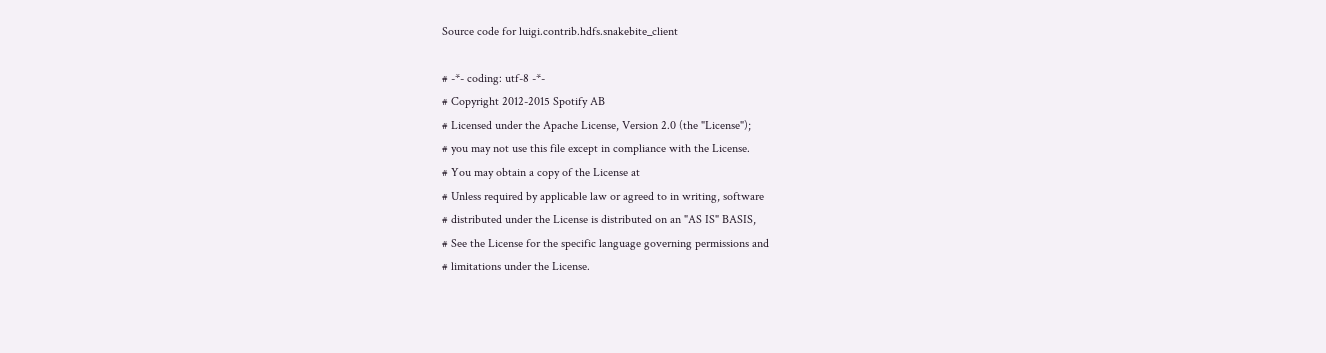Source code for luigi.contrib.hdfs.snakebite_client

# -*- coding: utf-8 -*-
# Copyright 2012-2015 Spotify AB
# Licensed under the Apache License, Version 2.0 (the "License");
# you may not use this file except in compliance with the License.
# You may obtain a copy of the License at
# Unless required by applicable law or agreed to in writing, software
# distributed under the License is distributed on an "AS IS" BASIS,
# See the License for the specific language governing permissions and
# limitations under the License.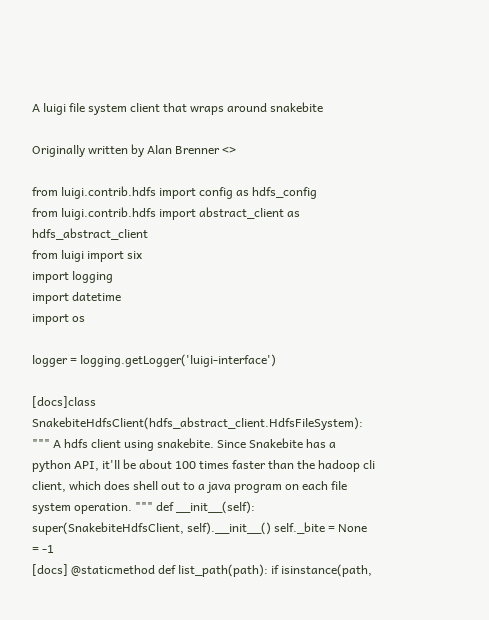A luigi file system client that wraps around snakebite

Originally written by Alan Brenner <>

from luigi.contrib.hdfs import config as hdfs_config
from luigi.contrib.hdfs import abstract_client as hdfs_abstract_client
from luigi import six
import logging
import datetime
import os

logger = logging.getLogger('luigi-interface')

[docs]class SnakebiteHdfsClient(hdfs_abstract_client.HdfsFileSystem): """ A hdfs client using snakebite. Since Snakebite has a python API, it'll be about 100 times faster than the hadoop cli client, which does shell out to a java program on each file system operation. """ def __init__(self): super(SnakebiteHdfsClient, self).__init__() self._bite = None = -1
[docs] @staticmethod def list_path(path): if isinstance(path,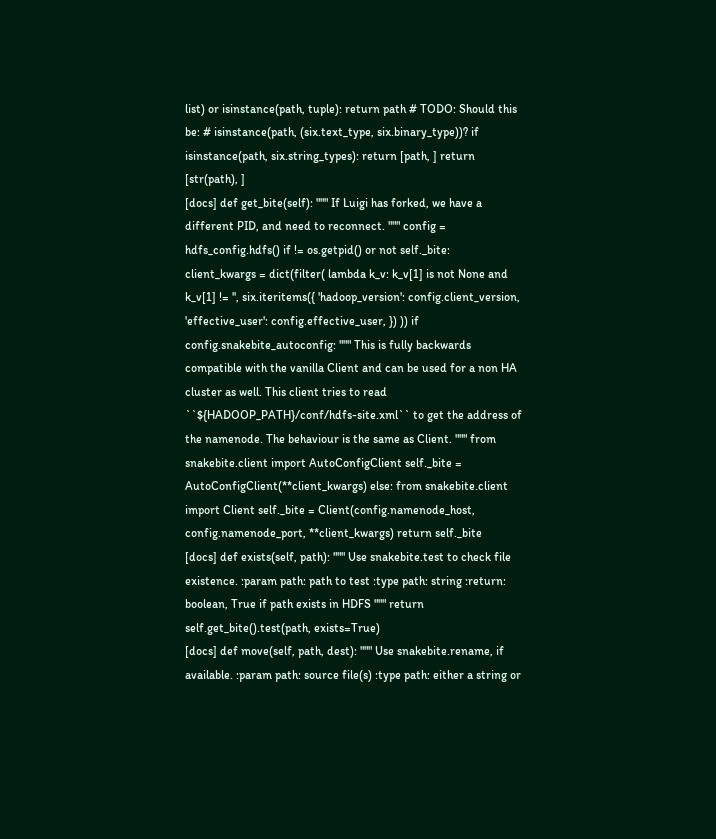list) or isinstance(path, tuple): return path # TODO: Should this be: # isinstance(path, (six.text_type, six.binary_type))? if isinstance(path, six.string_types): return [path, ] return [str(path), ]
[docs] def get_bite(self): """ If Luigi has forked, we have a different PID, and need to reconnect. """ config = hdfs_config.hdfs() if != os.getpid() or not self._bite: client_kwargs = dict(filter( lambda k_v: k_v[1] is not None and k_v[1] != '', six.iteritems({ 'hadoop_version': config.client_version, 'effective_user': config.effective_user, }) )) if config.snakebite_autoconfig: """ This is fully backwards compatible with the vanilla Client and can be used for a non HA cluster as well. This client tries to read ``${HADOOP_PATH}/conf/hdfs-site.xml`` to get the address of the namenode. The behaviour is the same as Client. """ from snakebite.client import AutoConfigClient self._bite = AutoConfigClient(**client_kwargs) else: from snakebite.client import Client self._bite = Client(config.namenode_host, config.namenode_port, **client_kwargs) return self._bite
[docs] def exists(self, path): """ Use snakebite.test to check file existence. :param path: path to test :type path: string :return: boolean, True if path exists in HDFS """ return self.get_bite().test(path, exists=True)
[docs] def move(self, path, dest): """ Use snakebite.rename, if available. :param path: source file(s) :type path: either a string or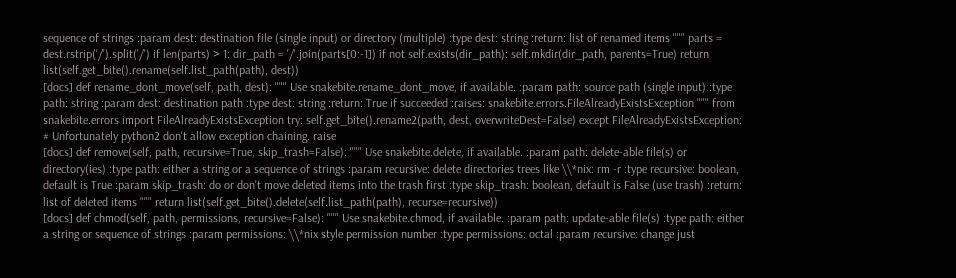sequence of strings :param dest: destination file (single input) or directory (multiple) :type dest: string :return: list of renamed items """ parts = dest.rstrip('/').split('/') if len(parts) > 1: dir_path = '/'.join(parts[0:-1]) if not self.exists(dir_path): self.mkdir(dir_path, parents=True) return list(self.get_bite().rename(self.list_path(path), dest))
[docs] def rename_dont_move(self, path, dest): """ Use snakebite.rename_dont_move, if available. :param path: source path (single input) :type path: string :param dest: destination path :type dest: string :return: True if succeeded :raises: snakebite.errors.FileAlreadyExistsException """ from snakebite.errors import FileAlreadyExistsException try: self.get_bite().rename2(path, dest, overwriteDest=False) except FileAlreadyExistsException: # Unfortunately python2 don't allow exception chaining. raise
[docs] def remove(self, path, recursive=True, skip_trash=False): """ Use snakebite.delete, if available. :param path: delete-able file(s) or directory(ies) :type path: either a string or a sequence of strings :param recursive: delete directories trees like \\*nix: rm -r :type recursive: boolean, default is True :param skip_trash: do or don't move deleted items into the trash first :type skip_trash: boolean, default is False (use trash) :return: list of deleted items """ return list(self.get_bite().delete(self.list_path(path), recurse=recursive))
[docs] def chmod(self, path, permissions, recursive=False): """ Use snakebite.chmod, if available. :param path: update-able file(s) :type path: either a string or sequence of strings :param permissions: \\*nix style permission number :type permissions: octal :param recursive: change just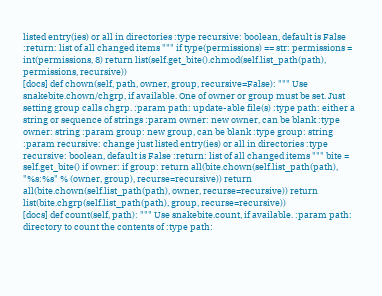listed entry(ies) or all in directories :type recursive: boolean, default is False :return: list of all changed items """ if type(permissions) == str: permissions = int(permissions, 8) return list(self.get_bite().chmod(self.list_path(path), permissions, recursive))
[docs] def chown(self, path, owner, group, recursive=False): """ Use snakebite.chown/chgrp, if available. One of owner or group must be set. Just setting group calls chgrp. :param path: update-able file(s) :type path: either a string or sequence of strings :param owner: new owner, can be blank :type owner: string :param group: new group, can be blank :type group: string :param recursive: change just listed entry(ies) or all in directories :type recursive: boolean, default is False :return: list of all changed items """ bite = self.get_bite() if owner: if group: return all(bite.chown(self.list_path(path), "%s:%s" % (owner, group), recurse=recursive)) return all(bite.chown(self.list_path(path), owner, recurse=recursive)) return list(bite.chgrp(self.list_path(path), group, recurse=recursive))
[docs] def count(self, path): """ Use snakebite.count, if available. :param path: directory to count the contents of :type path: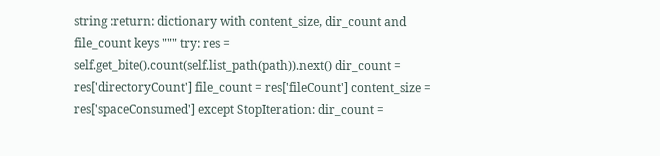string :return: dictionary with content_size, dir_count and file_count keys """ try: res = self.get_bite().count(self.list_path(path)).next() dir_count = res['directoryCount'] file_count = res['fileCount'] content_size = res['spaceConsumed'] except StopIteration: dir_count =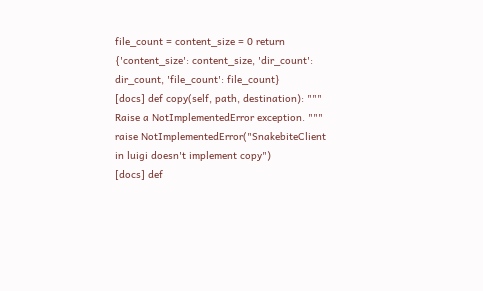file_count = content_size = 0 return {'content_size': content_size, 'dir_count': dir_count, 'file_count': file_count}
[docs] def copy(self, path, destination): """ Raise a NotImplementedError exception. """ raise NotImplementedError("SnakebiteClient in luigi doesn't implement copy")
[docs] def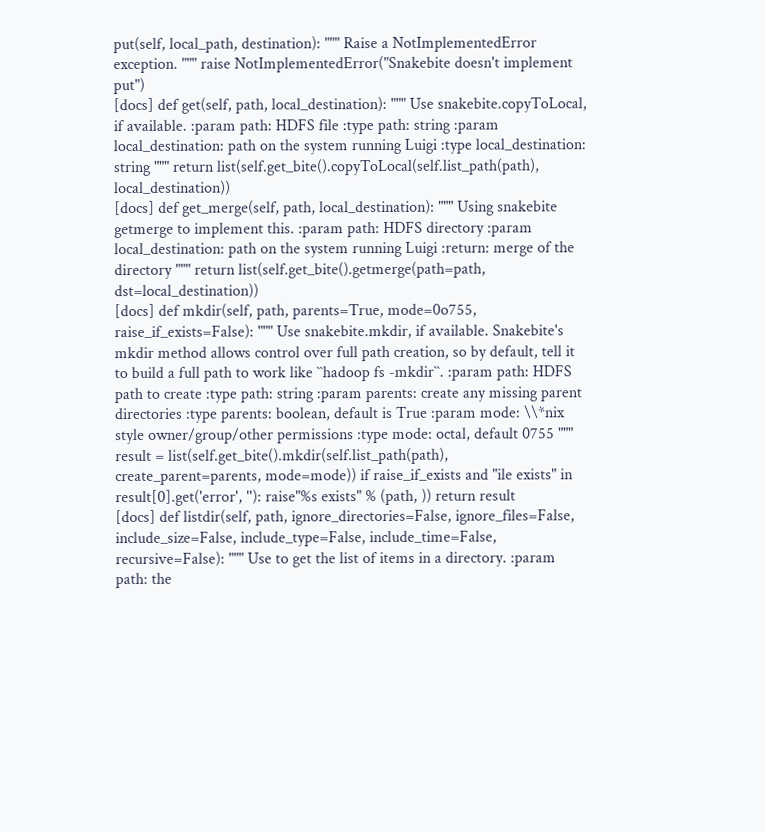put(self, local_path, destination): """ Raise a NotImplementedError exception. """ raise NotImplementedError("Snakebite doesn't implement put")
[docs] def get(self, path, local_destination): """ Use snakebite.copyToLocal, if available. :param path: HDFS file :type path: string :param local_destination: path on the system running Luigi :type local_destination: string """ return list(self.get_bite().copyToLocal(self.list_path(path), local_destination))
[docs] def get_merge(self, path, local_destination): """ Using snakebite getmerge to implement this. :param path: HDFS directory :param local_destination: path on the system running Luigi :return: merge of the directory """ return list(self.get_bite().getmerge(path=path, dst=local_destination))
[docs] def mkdir(self, path, parents=True, mode=0o755, raise_if_exists=False): """ Use snakebite.mkdir, if available. Snakebite's mkdir method allows control over full path creation, so by default, tell it to build a full path to work like ``hadoop fs -mkdir``. :param path: HDFS path to create :type path: string :param parents: create any missing parent directories :type parents: boolean, default is True :param mode: \\*nix style owner/group/other permissions :type mode: octal, default 0755 """ result = list(self.get_bite().mkdir(self.list_path(path), create_parent=parents, mode=mode)) if raise_if_exists and "ile exists" in result[0].get('error', ''): raise"%s exists" % (path, )) return result
[docs] def listdir(self, path, ignore_directories=False, ignore_files=False, include_size=False, include_type=False, include_time=False, recursive=False): """ Use to get the list of items in a directory. :param path: the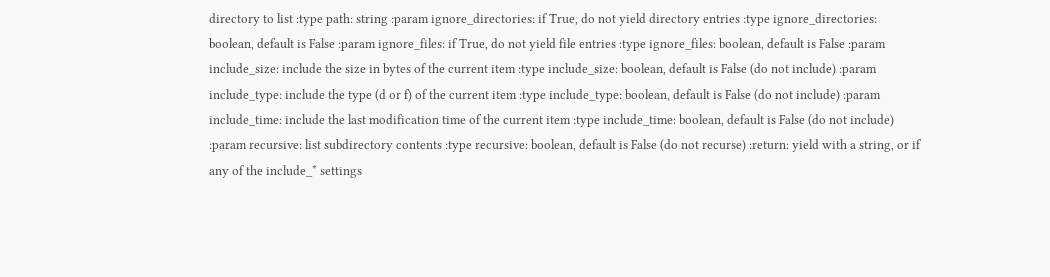directory to list :type path: string :param ignore_directories: if True, do not yield directory entries :type ignore_directories: boolean, default is False :param ignore_files: if True, do not yield file entries :type ignore_files: boolean, default is False :param include_size: include the size in bytes of the current item :type include_size: boolean, default is False (do not include) :param include_type: include the type (d or f) of the current item :type include_type: boolean, default is False (do not include) :param include_time: include the last modification time of the current item :type include_time: boolean, default is False (do not include) :param recursive: list subdirectory contents :type recursive: boolean, default is False (do not recurse) :return: yield with a string, or if any of the include_* settings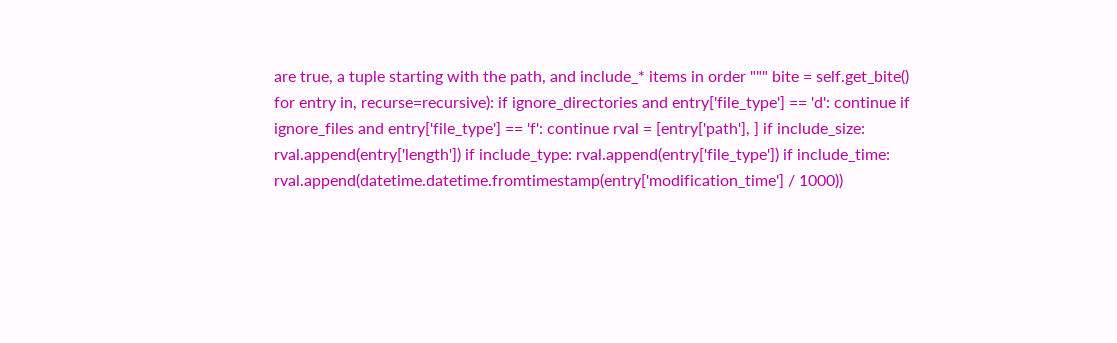are true, a tuple starting with the path, and include_* items in order """ bite = self.get_bite() for entry in, recurse=recursive): if ignore_directories and entry['file_type'] == 'd': continue if ignore_files and entry['file_type'] == 'f': continue rval = [entry['path'], ] if include_size: rval.append(entry['length']) if include_type: rval.append(entry['file_type']) if include_time: rval.append(datetime.datetime.fromtimestamp(entry['modification_time'] / 1000))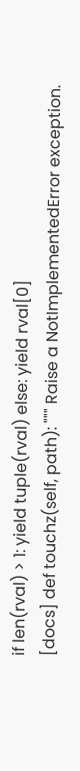if len(rval) > 1: yield tuple(rval) else: yield rval[0]
[docs] def touchz(self, path): """ Raise a NotImplementedError exception.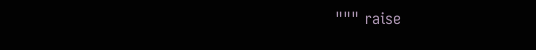""" raise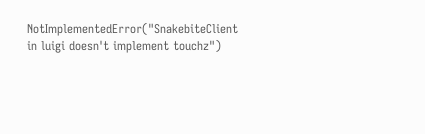NotImplementedError("SnakebiteClient in luigi doesn't implement touchz")